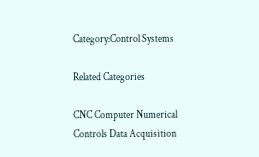Category:Control Systems

Related Categories

CNC Computer Numerical Controls Data Acquisition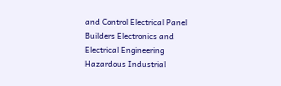and Control Electrical Panel Builders Electronics and Electrical Engineering Hazardous Industrial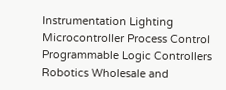Instrumentation Lighting Microcontroller Process Control Programmable Logic Controllers Robotics Wholesale and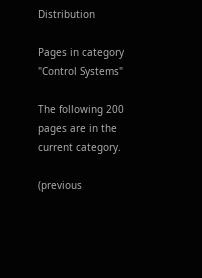Distribution

Pages in category "Control Systems"

The following 200 pages are in the current category.

(previous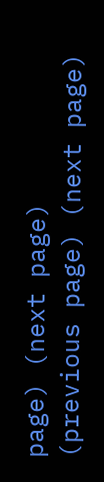page) (next page)
(previous page) (next page)